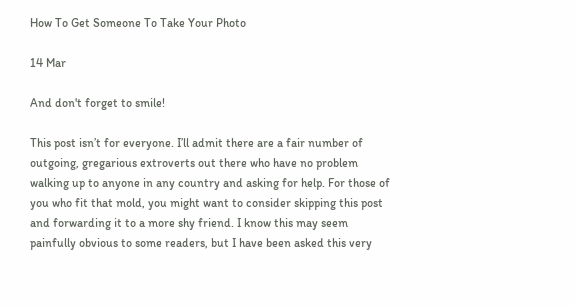How To Get Someone To Take Your Photo

14 Mar

And don't forget to smile!

This post isn’t for everyone. I’ll admit there are a fair number of outgoing, gregarious extroverts out there who have no problem walking up to anyone in any country and asking for help. For those of you who fit that mold, you might want to consider skipping this post and forwarding it to a more shy friend. I know this may seem painfully obvious to some readers, but I have been asked this very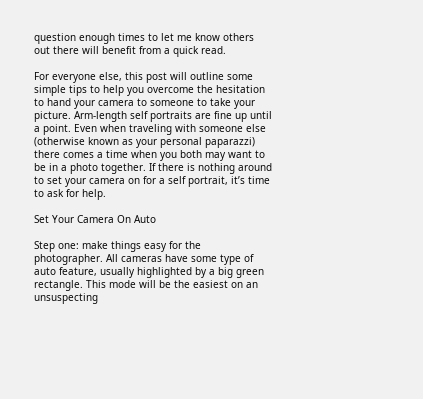question enough times to let me know others out there will benefit from a quick read.

For everyone else, this post will outline some simple tips to help you overcome the hesitation to hand your camera to someone to take your picture. Arm-length self portraits are fine up until a point. Even when traveling with someone else (otherwise known as your personal paparazzi) there comes a time when you both may want to be in a photo together. If there is nothing around to set your camera on for a self portrait, it’s time to ask for help.

Set Your Camera On Auto

Step one: make things easy for the photographer. All cameras have some type of auto feature, usually highlighted by a big green rectangle. This mode will be the easiest on an unsuspecting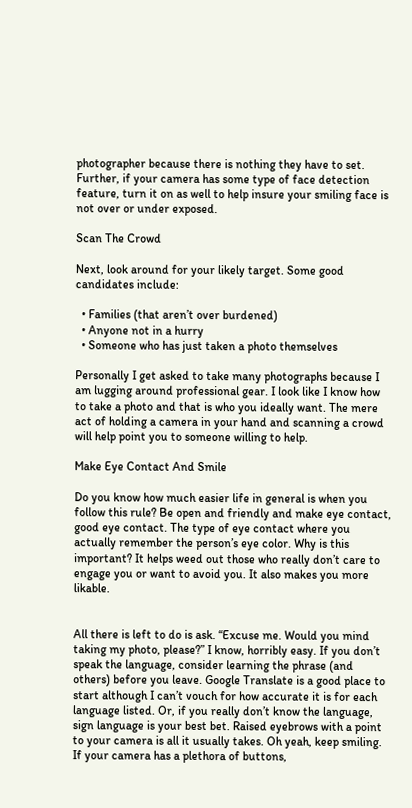photographer because there is nothing they have to set. Further, if your camera has some type of face detection feature, turn it on as well to help insure your smiling face is not over or under exposed.

Scan The Crowd

Next, look around for your likely target. Some good candidates include:

  • Families (that aren’t over burdened)
  • Anyone not in a hurry
  • Someone who has just taken a photo themselves

Personally I get asked to take many photographs because I am lugging around professional gear. I look like I know how to take a photo and that is who you ideally want. The mere act of holding a camera in your hand and scanning a crowd will help point you to someone willing to help.

Make Eye Contact And Smile

Do you know how much easier life in general is when you follow this rule? Be open and friendly and make eye contact, good eye contact. The type of eye contact where you actually remember the person’s eye color. Why is this important? It helps weed out those who really don’t care to engage you or want to avoid you. It also makes you more likable.


All there is left to do is ask. “Excuse me. Would you mind taking my photo, please?” I know, horribly easy. If you don’t speak the language, consider learning the phrase (and others) before you leave. Google Translate is a good place to start although I can’t vouch for how accurate it is for each language listed. Or, if you really don’t know the language, sign language is your best bet. Raised eyebrows with a point to your camera is all it usually takes. Oh yeah, keep smiling. If your camera has a plethora of buttons,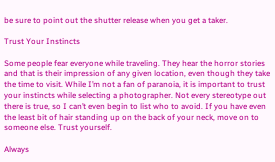be sure to point out the shutter release when you get a taker.

Trust Your Instincts

Some people fear everyone while traveling. They hear the horror stories and that is their impression of any given location, even though they take the time to visit. While I’m not a fan of paranoia, it is important to trust your instincts while selecting a photographer. Not every stereotype out there is true, so I can’t even begin to list who to avoid. If you have even the least bit of hair standing up on the back of your neck, move on to someone else. Trust yourself.

Always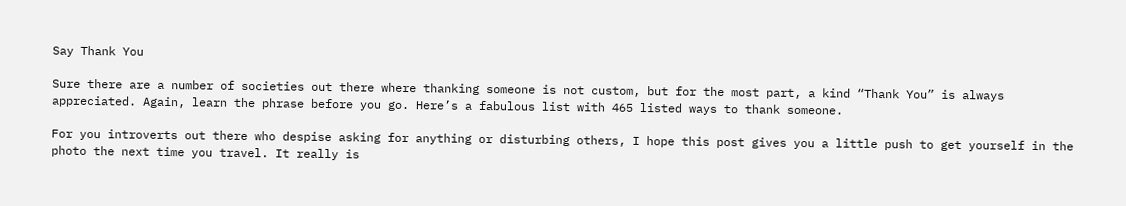Say Thank You

Sure there are a number of societies out there where thanking someone is not custom, but for the most part, a kind “Thank You” is always appreciated. Again, learn the phrase before you go. Here’s a fabulous list with 465 listed ways to thank someone.

For you introverts out there who despise asking for anything or disturbing others, I hope this post gives you a little push to get yourself in the photo the next time you travel. It really is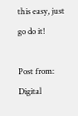this easy, just go do it!

Post from: Digital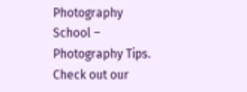Photography School – Photography Tips. Check out our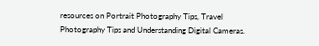resources on Portrait Photography Tips, Travel Photography Tips and Understanding Digital Cameras.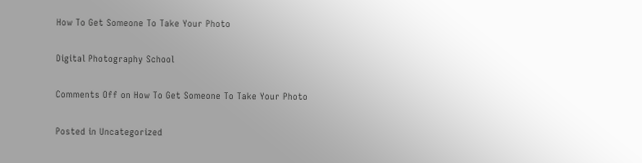How To Get Someone To Take Your Photo

Digital Photography School

Comments Off on How To Get Someone To Take Your Photo

Posted in Uncategorized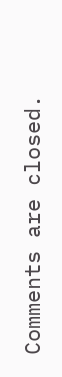Comments are closed.